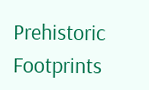Prehistoric Footprints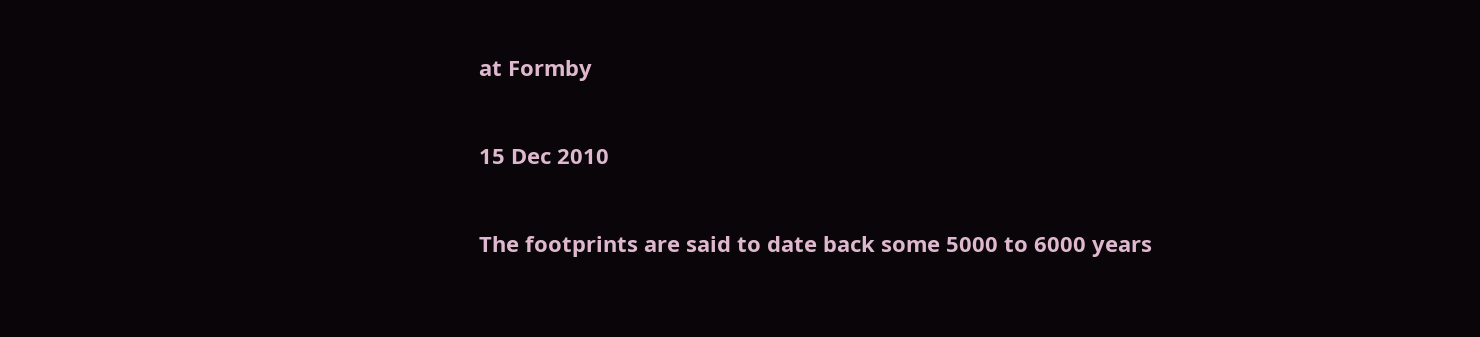at Formby

15 Dec 2010

The footprints are said to date back some 5000 to 6000 years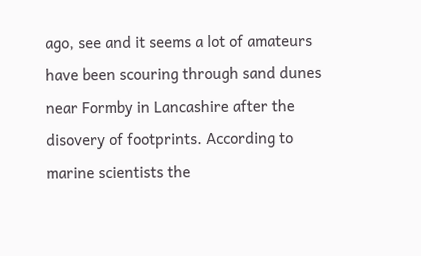ago, see and it seems a lot of amateurs have been scouring through sand dunes near Formby in Lancashire after the disovery of footprints. According to marine scientists the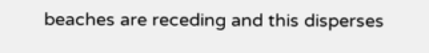beaches are receding and this disperses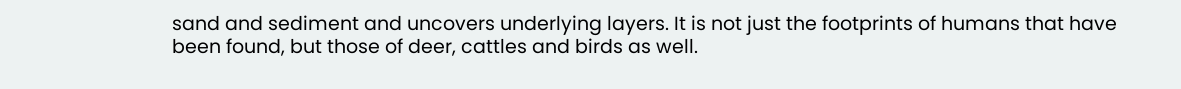sand and sediment and uncovers underlying layers. It is not just the footprints of humans that have been found, but those of deer, cattles and birds as well.